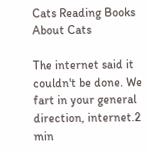Cats Reading Books About Cats

The internet said it couldn't be done. We fart in your general direction, internet.2 min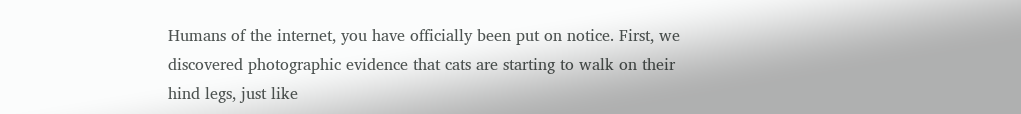Humans of the internet, you have officially been put on notice. First, we discovered photographic evidence that cats are starting to walk on their hind legs, just like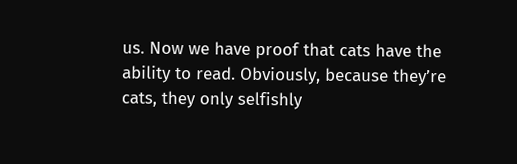us. Now we have proof that cats have the ability to read. Obviously, because they’re cats, they only selfishly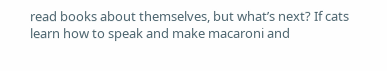read books about themselves, but what’s next? If cats learn how to speak and make macaroni and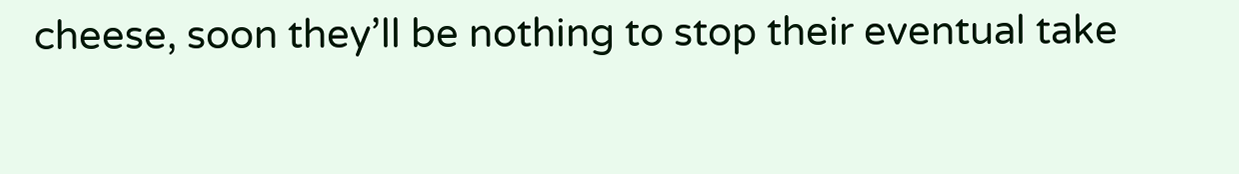cheese, soon they’ll be nothing to stop their eventual take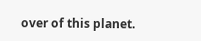over of this planet.